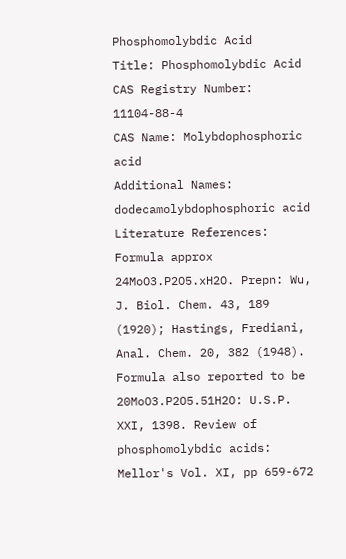Phosphomolybdic Acid
Title: Phosphomolybdic Acid
CAS Registry Number: 11104-88-4
CAS Name: Molybdophosphoric acid
Additional Names: dodecamolybdophosphoric acid
Literature References: Formula approx 24MoO3.P2O5.xH2O. Prepn: Wu, J. Biol. Chem. 43, 189 (1920); Hastings, Frediani, Anal. Chem. 20, 382 (1948). Formula also reported to be 20MoO3.P2O5.51H2O: U.S.P. XXI, 1398. Review of phosphomolybdic acids: Mellor's Vol. XI, pp 659-672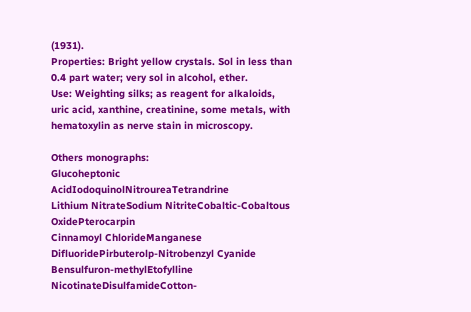(1931).
Properties: Bright yellow crystals. Sol in less than 0.4 part water; very sol in alcohol, ether.
Use: Weighting silks; as reagent for alkaloids, uric acid, xanthine, creatinine, some metals, with hematoxylin as nerve stain in microscopy.

Others monographs:
Glucoheptonic AcidIodoquinolNitroureaTetrandrine
Lithium NitrateSodium NitriteCobaltic-Cobaltous OxidePterocarpin
Cinnamoyl ChlorideManganese DifluoridePirbuterolp-Nitrobenzyl Cyanide
Bensulfuron-methylEtofylline NicotinateDisulfamideCotton-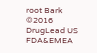root Bark
©2016 DrugLead US FDA&EMEA